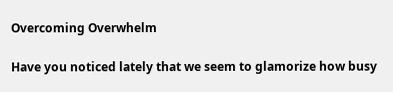Overcoming Overwhelm

Have you noticed lately that we seem to glamorize how busy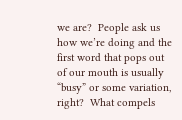we are?  People ask us how we’re doing and the first word that pops out of our mouth is usually “busy” or some variation, right?  What compels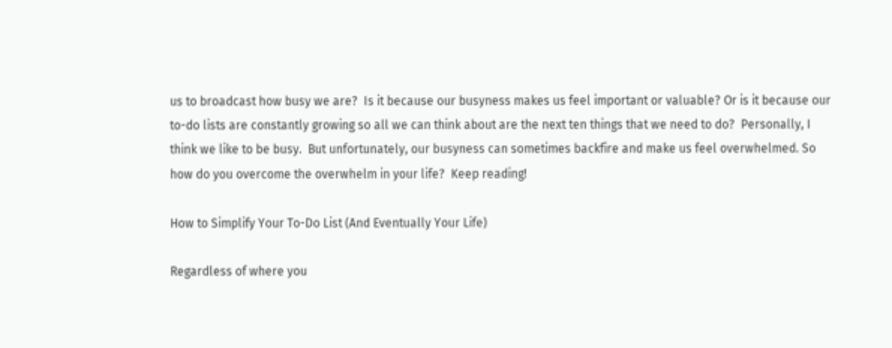us to broadcast how busy we are?  Is it because our busyness makes us feel important or valuable? Or is it because our to-do lists are constantly growing so all we can think about are the next ten things that we need to do?  Personally, I think we like to be busy.  But unfortunately, our busyness can sometimes backfire and make us feel overwhelmed. So how do you overcome the overwhelm in your life?  Keep reading!

How to Simplify Your To-Do List (And Eventually Your Life)

Regardless of where you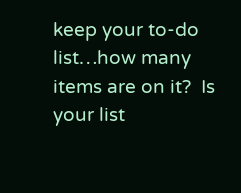keep your to-do list…how many items are on it?  Is your list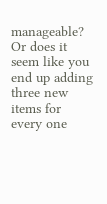manageable?  Or does it seem like you end up adding three new items for every one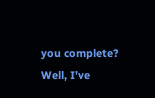you complete? Well, I’ve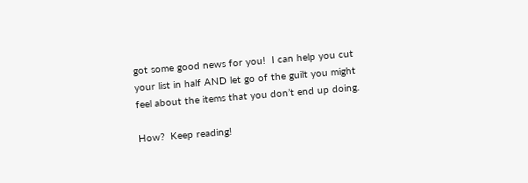got some good news for you!  I can help you cut your list in half AND let go of the guilt you might feel about the items that you don’t end up doing.

How?  Keep reading!